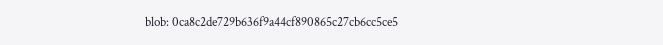blob: 0ca8c2de729b636f9a44cf890865c27cb6cc5ce5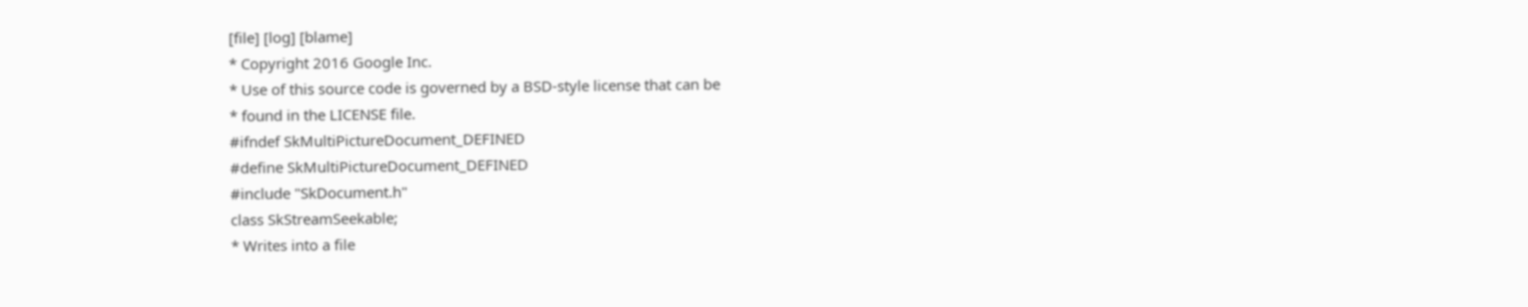[file] [log] [blame]
* Copyright 2016 Google Inc.
* Use of this source code is governed by a BSD-style license that can be
* found in the LICENSE file.
#ifndef SkMultiPictureDocument_DEFINED
#define SkMultiPictureDocument_DEFINED
#include "SkDocument.h"
class SkStreamSeekable;
* Writes into a file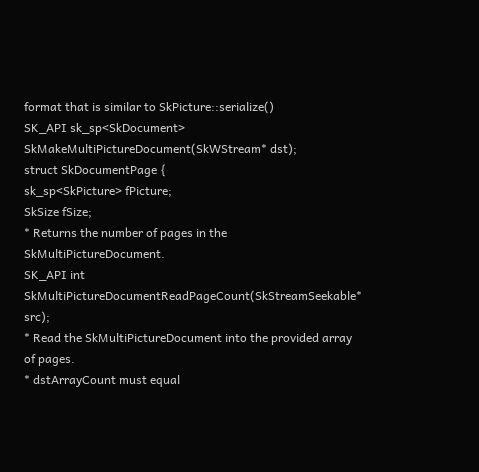format that is similar to SkPicture::serialize()
SK_API sk_sp<SkDocument> SkMakeMultiPictureDocument(SkWStream* dst);
struct SkDocumentPage {
sk_sp<SkPicture> fPicture;
SkSize fSize;
* Returns the number of pages in the SkMultiPictureDocument.
SK_API int SkMultiPictureDocumentReadPageCount(SkStreamSeekable* src);
* Read the SkMultiPictureDocument into the provided array of pages.
* dstArrayCount must equal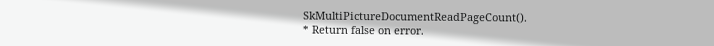SkMultiPictureDocumentReadPageCount().
* Return false on error.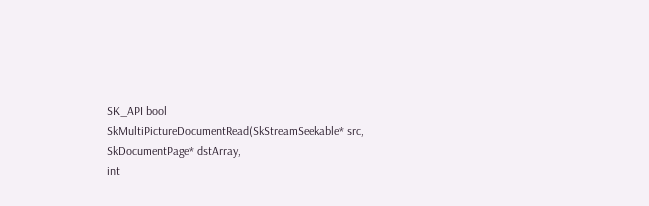SK_API bool SkMultiPictureDocumentRead(SkStreamSeekable* src,
SkDocumentPage* dstArray,
int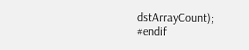dstArrayCount);
#endif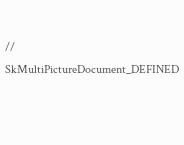// SkMultiPictureDocument_DEFINED